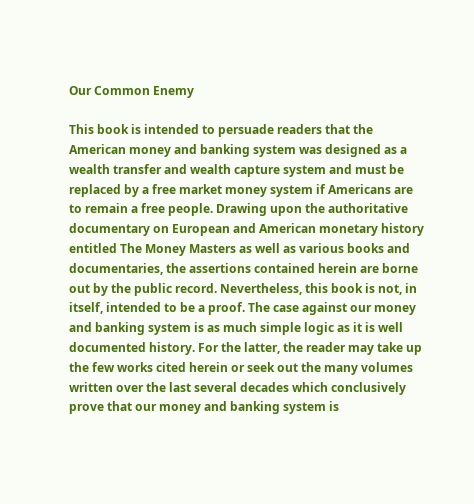Our Common Enemy

This book is intended to persuade readers that the American money and banking system was designed as a wealth transfer and wealth capture system and must be replaced by a free market money system if Americans are to remain a free people. Drawing upon the authoritative documentary on European and American monetary history entitled The Money Masters as well as various books and documentaries, the assertions contained herein are borne out by the public record. Nevertheless, this book is not, in itself, intended to be a proof. The case against our money and banking system is as much simple logic as it is well documented history. For the latter, the reader may take up the few works cited herein or seek out the many volumes written over the last several decades which conclusively prove that our money and banking system is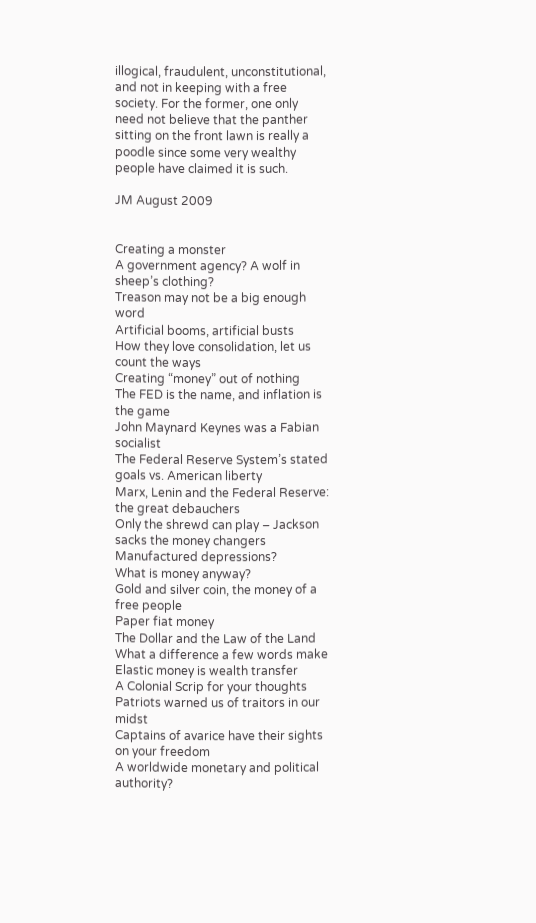illogical, fraudulent, unconstitutional, and not in keeping with a free society. For the former, one only need not believe that the panther sitting on the front lawn is really a poodle since some very wealthy people have claimed it is such.

JM August 2009


Creating a monster
A government agency? A wolf in sheep’s clothing?
Treason may not be a big enough word
Artificial booms, artificial busts
How they love consolidation, let us count the ways
Creating “money” out of nothing
The FED is the name, and inflation is the game
John Maynard Keynes was a Fabian socialist
The Federal Reserve System’s stated goals vs. American liberty
Marx, Lenin and the Federal Reserve: the great debauchers
Only the shrewd can play – Jackson sacks the money changers
Manufactured depressions?
What is money anyway?
Gold and silver coin, the money of a free people
Paper fiat money
The Dollar and the Law of the Land
What a difference a few words make
Elastic money is wealth transfer
A Colonial Scrip for your thoughts
Patriots warned us of traitors in our midst
Captains of avarice have their sights on your freedom
A worldwide monetary and political authority?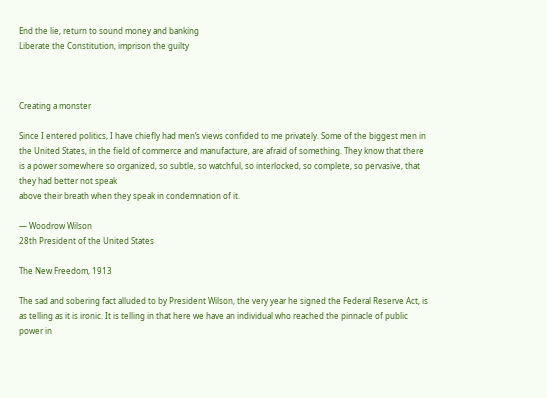End the lie, return to sound money and banking
Liberate the Constitution, imprison the guilty



Creating a monster

Since I entered politics, I have chiefly had men’s views confided to me privately. Some of the biggest men in the United States, in the field of commerce and manufacture, are afraid of something. They know that there is a power somewhere so organized, so subtle, so watchful, so interlocked, so complete, so pervasive, that they had better not speak
above their breath when they speak in condemnation of it.

— Woodrow Wilson
28th President of the United States

The New Freedom, 1913

The sad and sobering fact alluded to by President Wilson, the very year he signed the Federal Reserve Act, is as telling as it is ironic. It is telling in that here we have an individual who reached the pinnacle of public power in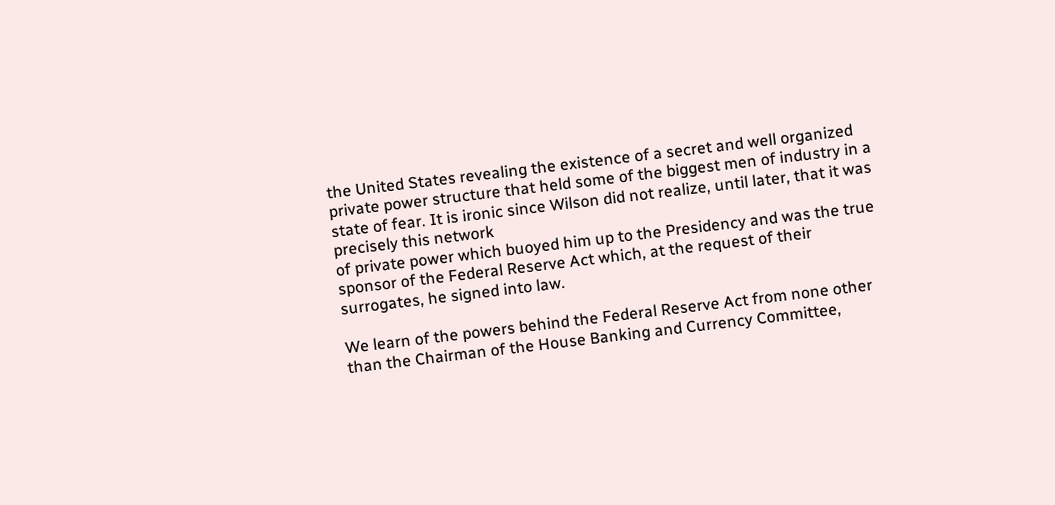the United States revealing the existence of a secret and well organized private power structure that held some of the biggest men of industry in a state of fear. It is ironic since Wilson did not realize, until later, that it was precisely this network
of private power which buoyed him up to the Presidency and was the true sponsor of the Federal Reserve Act which, at the request of their surrogates, he signed into law.

We learn of the powers behind the Federal Reserve Act from none other than the Chairman of the House Banking and Currency Committee,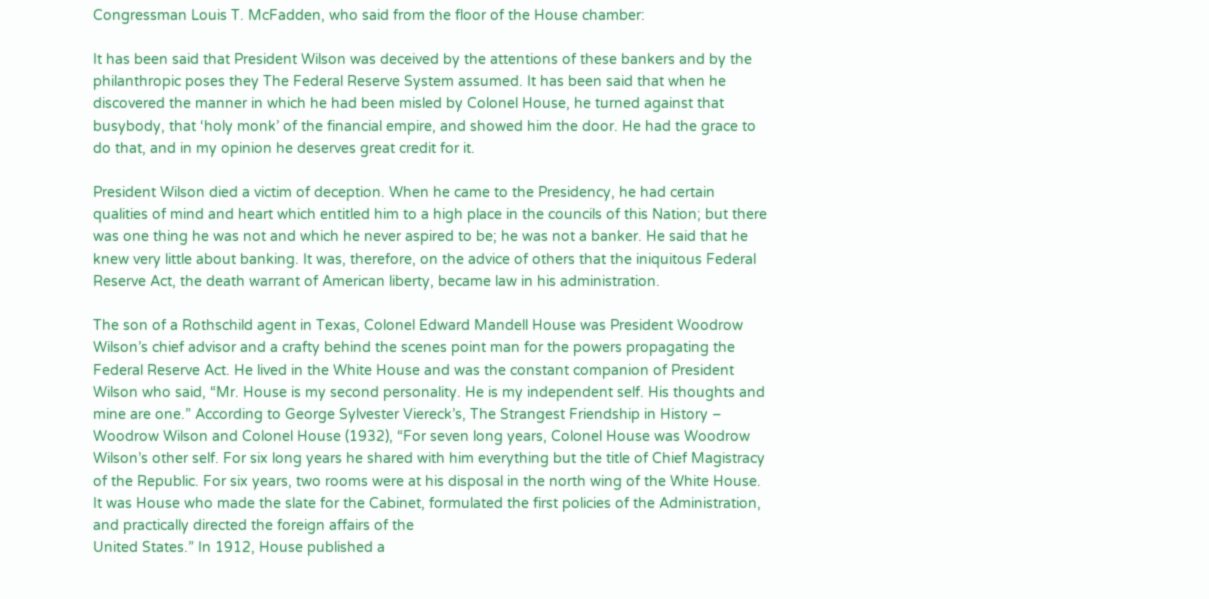Congressman Louis T. McFadden, who said from the floor of the House chamber:

It has been said that President Wilson was deceived by the attentions of these bankers and by the philanthropic poses they The Federal Reserve System assumed. It has been said that when he discovered the manner in which he had been misled by Colonel House, he turned against that busybody, that ‘holy monk’ of the financial empire, and showed him the door. He had the grace to do that, and in my opinion he deserves great credit for it.

President Wilson died a victim of deception. When he came to the Presidency, he had certain qualities of mind and heart which entitled him to a high place in the councils of this Nation; but there was one thing he was not and which he never aspired to be; he was not a banker. He said that he knew very little about banking. It was, therefore, on the advice of others that the iniquitous Federal Reserve Act, the death warrant of American liberty, became law in his administration.

The son of a Rothschild agent in Texas, Colonel Edward Mandell House was President Woodrow Wilson’s chief advisor and a crafty behind the scenes point man for the powers propagating the Federal Reserve Act. He lived in the White House and was the constant companion of President Wilson who said, “Mr. House is my second personality. He is my independent self. His thoughts and mine are one.” According to George Sylvester Viereck’s, The Strangest Friendship in History – Woodrow Wilson and Colonel House (1932), “For seven long years, Colonel House was Woodrow Wilson’s other self. For six long years he shared with him everything but the title of Chief Magistracy of the Republic. For six years, two rooms were at his disposal in the north wing of the White House. It was House who made the slate for the Cabinet, formulated the first policies of the Administration, and practically directed the foreign affairs of the
United States.” In 1912, House published a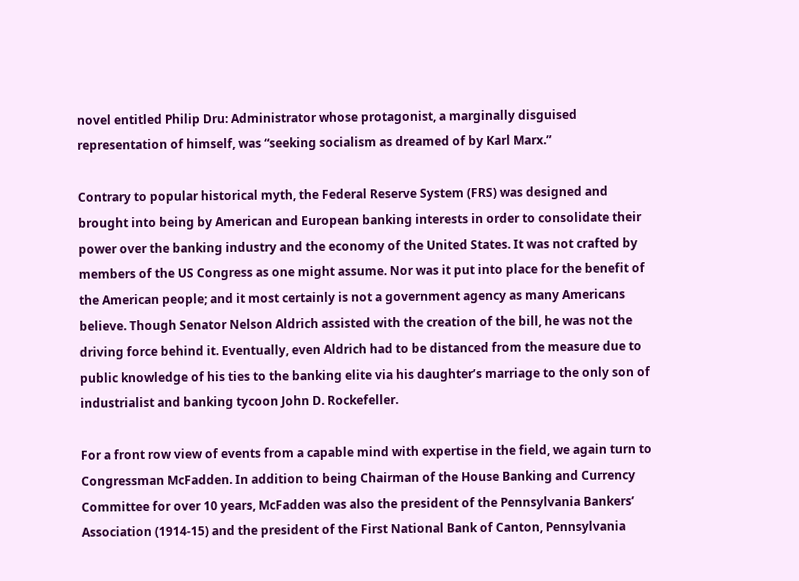novel entitled Philip Dru: Administrator whose protagonist, a marginally disguised representation of himself, was “seeking socialism as dreamed of by Karl Marx.”

Contrary to popular historical myth, the Federal Reserve System (FRS) was designed and brought into being by American and European banking interests in order to consolidate their power over the banking industry and the economy of the United States. It was not crafted by members of the US Congress as one might assume. Nor was it put into place for the benefit of the American people; and it most certainly is not a government agency as many Americans believe. Though Senator Nelson Aldrich assisted with the creation of the bill, he was not the driving force behind it. Eventually, even Aldrich had to be distanced from the measure due to public knowledge of his ties to the banking elite via his daughter’s marriage to the only son of industrialist and banking tycoon John D. Rockefeller.

For a front row view of events from a capable mind with expertise in the field, we again turn to Congressman McFadden. In addition to being Chairman of the House Banking and Currency Committee for over 10 years, McFadden was also the president of the Pennsylvania Bankers’ Association (1914-15) and the president of the First National Bank of Canton, Pennsylvania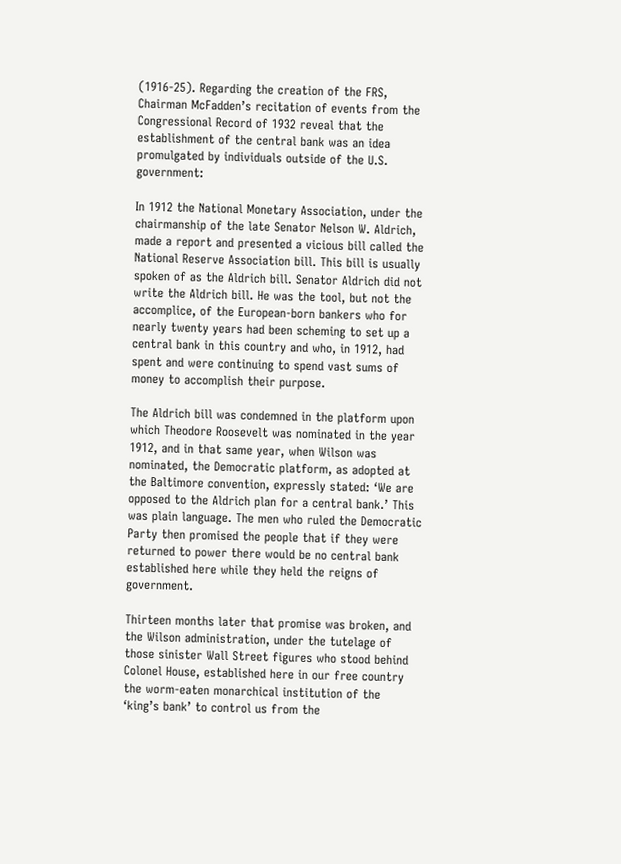(1916-25). Regarding the creation of the FRS, Chairman McFadden’s recitation of events from the Congressional Record of 1932 reveal that the establishment of the central bank was an idea promulgated by individuals outside of the U.S. government:

In 1912 the National Monetary Association, under the chairmanship of the late Senator Nelson W. Aldrich, made a report and presented a vicious bill called the National Reserve Association bill. This bill is usually spoken of as the Aldrich bill. Senator Aldrich did not write the Aldrich bill. He was the tool, but not the accomplice, of the European-born bankers who for nearly twenty years had been scheming to set up a central bank in this country and who, in 1912, had spent and were continuing to spend vast sums of money to accomplish their purpose.

The Aldrich bill was condemned in the platform upon which Theodore Roosevelt was nominated in the year 1912, and in that same year, when Wilson was nominated, the Democratic platform, as adopted at the Baltimore convention, expressly stated: ‘We are opposed to the Aldrich plan for a central bank.’ This was plain language. The men who ruled the Democratic Party then promised the people that if they were returned to power there would be no central bank established here while they held the reigns of government.

Thirteen months later that promise was broken, and the Wilson administration, under the tutelage of those sinister Wall Street figures who stood behind Colonel House, established here in our free country the worm-eaten monarchical institution of the ‘king’s bank’ to control us from the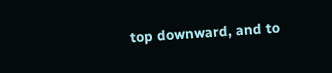top downward, and to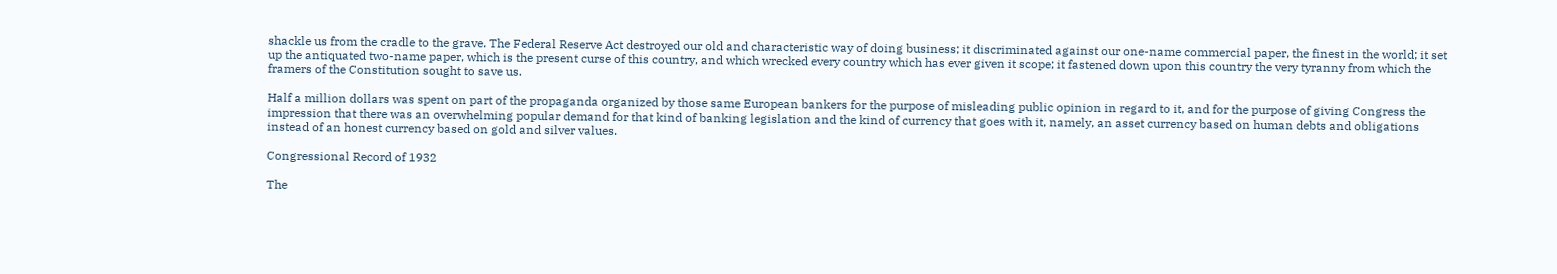shackle us from the cradle to the grave. The Federal Reserve Act destroyed our old and characteristic way of doing business; it discriminated against our one-name commercial paper, the finest in the world; it set up the antiquated two-name paper, which is the present curse of this country, and which wrecked every country which has ever given it scope; it fastened down upon this country the very tyranny from which the framers of the Constitution sought to save us.

Half a million dollars was spent on part of the propaganda organized by those same European bankers for the purpose of misleading public opinion in regard to it, and for the purpose of giving Congress the impression that there was an overwhelming popular demand for that kind of banking legislation and the kind of currency that goes with it, namely, an asset currency based on human debts and obligations instead of an honest currency based on gold and silver values.

Congressional Record of 1932

The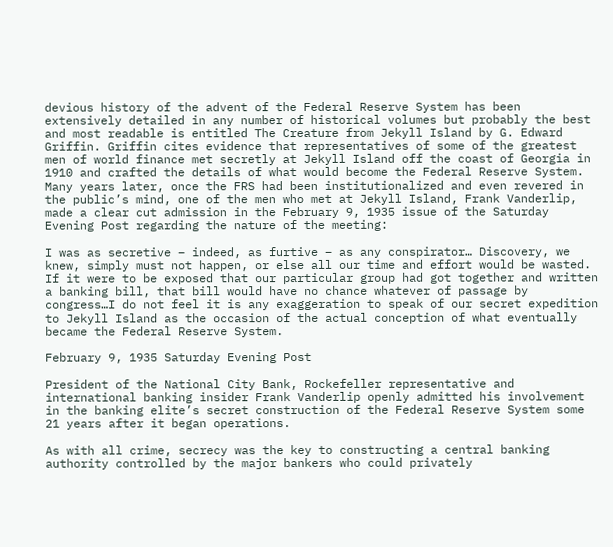devious history of the advent of the Federal Reserve System has been extensively detailed in any number of historical volumes but probably the best and most readable is entitled The Creature from Jekyll Island by G. Edward Griffin. Griffin cites evidence that representatives of some of the greatest men of world finance met secretly at Jekyll Island off the coast of Georgia in 1910 and crafted the details of what would become the Federal Reserve System. Many years later, once the FRS had been institutionalized and even revered in the public’s mind, one of the men who met at Jekyll Island, Frank Vanderlip, made a clear cut admission in the February 9, 1935 issue of the Saturday Evening Post regarding the nature of the meeting:

I was as secretive – indeed, as furtive – as any conspirator… Discovery, we knew, simply must not happen, or else all our time and effort would be wasted. If it were to be exposed that our particular group had got together and written a banking bill, that bill would have no chance whatever of passage by congress…I do not feel it is any exaggeration to speak of our secret expedition to Jekyll Island as the occasion of the actual conception of what eventually became the Federal Reserve System.

February 9, 1935 Saturday Evening Post

President of the National City Bank, Rockefeller representative and international banking insider Frank Vanderlip openly admitted his involvement in the banking elite’s secret construction of the Federal Reserve System some 21 years after it began operations.

As with all crime, secrecy was the key to constructing a central banking authority controlled by the major bankers who could privately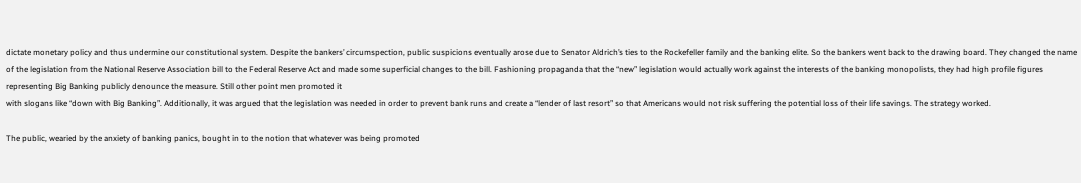dictate monetary policy and thus undermine our constitutional system. Despite the bankers’ circumspection, public suspicions eventually arose due to Senator Aldrich’s ties to the Rockefeller family and the banking elite. So the bankers went back to the drawing board. They changed the name of the legislation from the National Reserve Association bill to the Federal Reserve Act and made some superficial changes to the bill. Fashioning propaganda that the “new” legislation would actually work against the interests of the banking monopolists, they had high profile figures representing Big Banking publicly denounce the measure. Still other point men promoted it
with slogans like “down with Big Banking”. Additionally, it was argued that the legislation was needed in order to prevent bank runs and create a “lender of last resort” so that Americans would not risk suffering the potential loss of their life savings. The strategy worked.

The public, wearied by the anxiety of banking panics, bought in to the notion that whatever was being promoted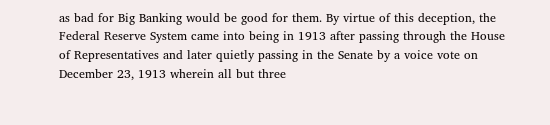as bad for Big Banking would be good for them. By virtue of this deception, the Federal Reserve System came into being in 1913 after passing through the House of Representatives and later quietly passing in the Senate by a voice vote on December 23, 1913 wherein all but three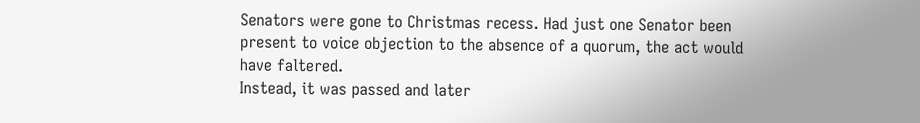Senators were gone to Christmas recess. Had just one Senator been present to voice objection to the absence of a quorum, the act would have faltered.
Instead, it was passed and later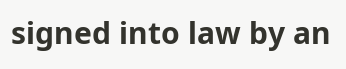signed into law by an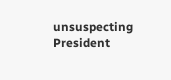unsuspecting President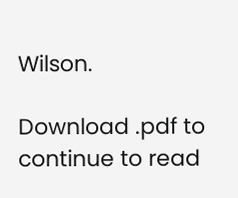Wilson.

Download .pdf to continue to read